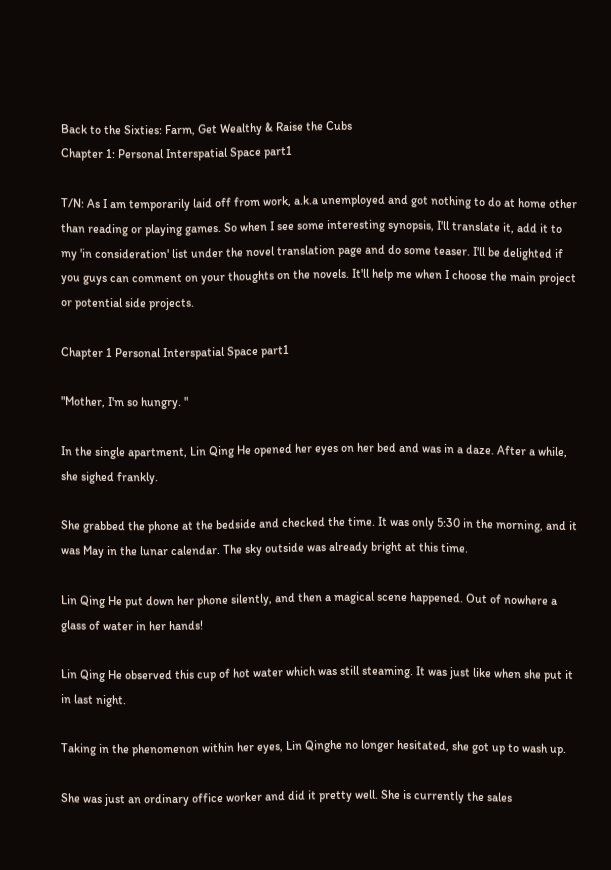Back to the Sixties: Farm, Get Wealthy & Raise the Cubs
Chapter 1: Personal Interspatial Space part1

T/N: As I am temporarily laid off from work, a.k.a unemployed and got nothing to do at home other than reading or playing games. So when I see some interesting synopsis, I'll translate it, add it to my 'in consideration' list under the novel translation page and do some teaser. I'll be delighted if you guys can comment on your thoughts on the novels. It'll help me when I choose the main project or potential side projects.

Chapter 1 Personal Interspatial Space part1

"Mother, I'm so hungry. "

In the single apartment, Lin Qing He opened her eyes on her bed and was in a daze. After a while, she sighed frankly.

She grabbed the phone at the bedside and checked the time. It was only 5:30 in the morning, and it was May in the lunar calendar. The sky outside was already bright at this time.

Lin Qing He put down her phone silently, and then a magical scene happened. Out of nowhere a glass of water in her hands!

Lin Qing He observed this cup of hot water which was still steaming. It was just like when she put it in last night.

Taking in the phenomenon within her eyes, Lin Qinghe no longer hesitated, she got up to wash up.

She was just an ordinary office worker and did it pretty well. She is currently the sales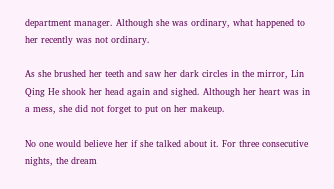department manager. Although she was ordinary, what happened to her recently was not ordinary.

As she brushed her teeth and saw her dark circles in the mirror, Lin Qing He shook her head again and sighed. Although her heart was in a mess, she did not forget to put on her makeup.

No one would believe her if she talked about it. For three consecutive nights, the dream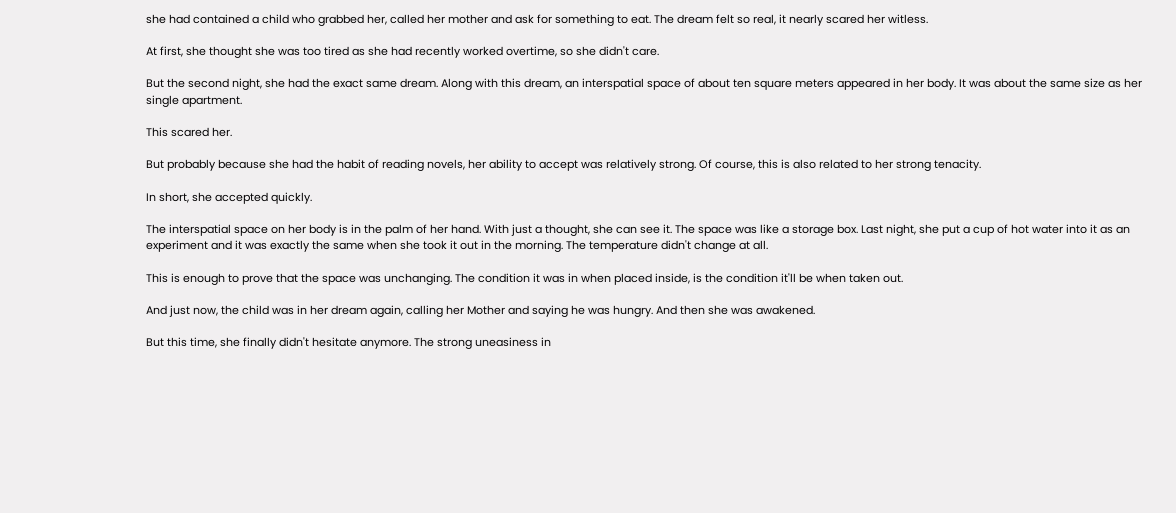she had contained a child who grabbed her, called her mother and ask for something to eat. The dream felt so real, it nearly scared her witless.

At first, she thought she was too tired as she had recently worked overtime, so she didn't care.

But the second night, she had the exact same dream. Along with this dream, an interspatial space of about ten square meters appeared in her body. It was about the same size as her single apartment.

This scared her.

But probably because she had the habit of reading novels, her ability to accept was relatively strong. Of course, this is also related to her strong tenacity.

In short, she accepted quickly.

The interspatial space on her body is in the palm of her hand. With just a thought, she can see it. The space was like a storage box. Last night, she put a cup of hot water into it as an experiment and it was exactly the same when she took it out in the morning. The temperature didn't change at all.

This is enough to prove that the space was unchanging. The condition it was in when placed inside, is the condition it'll be when taken out.

And just now, the child was in her dream again, calling her Mother and saying he was hungry. And then she was awakened.

But this time, she finally didn't hesitate anymore. The strong uneasiness in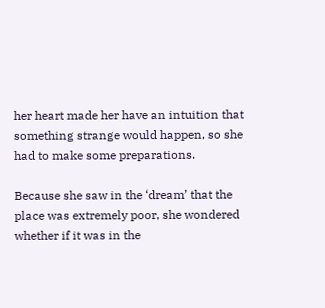her heart made her have an intuition that something strange would happen, so she had to make some preparations.

Because she saw in the ‘dream’ that the place was extremely poor, she wondered whether if it was in the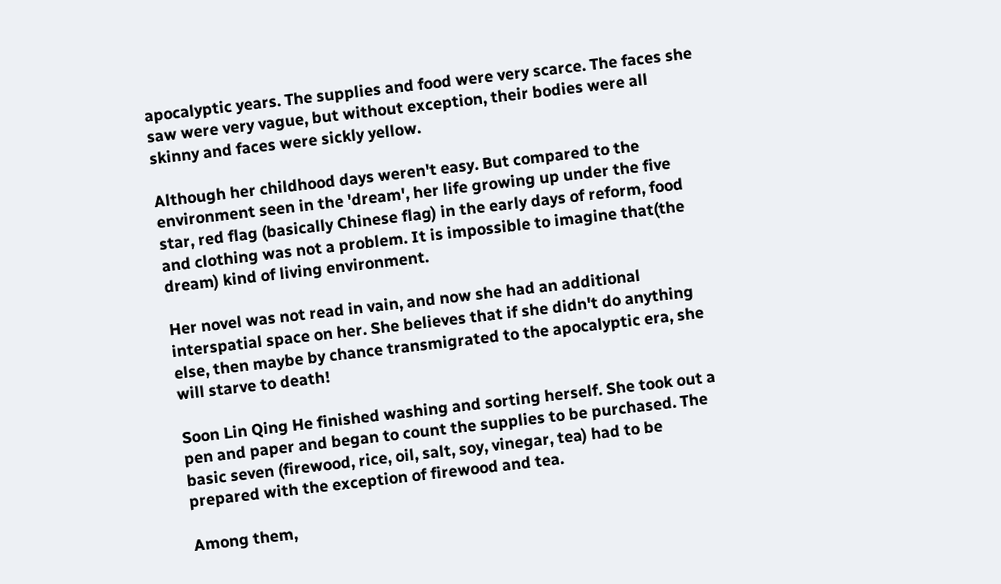apocalyptic years. The supplies and food were very scarce. The faces she saw were very vague, but without exception, their bodies were all skinny and faces were sickly yellow.

Although her childhood days weren't easy. But compared to the environment seen in the 'dream', her life growing up under the five star, red flag (basically Chinese flag) in the early days of reform, food and clothing was not a problem. It is impossible to imagine that(the dream) kind of living environment.

Her novel was not read in vain, and now she had an additional interspatial space on her. She believes that if she didn't do anything else, then maybe by chance transmigrated to the apocalyptic era, she will starve to death!

Soon Lin Qing He finished washing and sorting herself. She took out a pen and paper and began to count the supplies to be purchased. The basic seven (firewood, rice, oil, salt, soy, vinegar, tea) had to be prepared with the exception of firewood and tea.

Among them,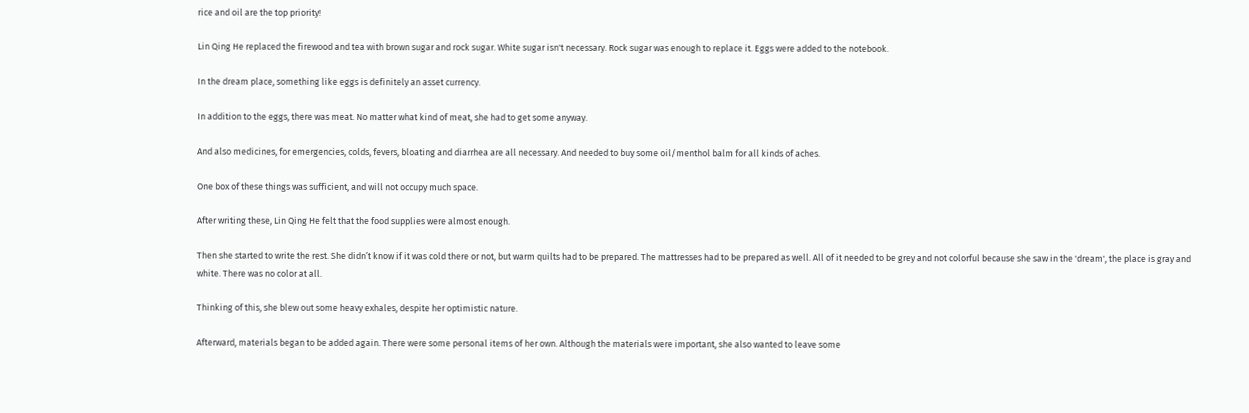rice and oil are the top priority!

Lin Qing He replaced the firewood and tea with brown sugar and rock sugar. White sugar isn't necessary. Rock sugar was enough to replace it. Eggs were added to the notebook.

In the dream place, something like eggs is definitely an asset currency.

In addition to the eggs, there was meat. No matter what kind of meat, she had to get some anyway.

And also medicines, for emergencies, colds, fevers, bloating and diarrhea are all necessary. And needed to buy some oil/menthol balm for all kinds of aches.

One box of these things was sufficient, and will not occupy much space.

After writing these, Lin Qing He felt that the food supplies were almost enough.

Then she started to write the rest. She didn’t know if it was cold there or not, but warm quilts had to be prepared. The mattresses had to be prepared as well. All of it needed to be grey and not colorful because she saw in the 'dream', the place is gray and white. There was no color at all.

Thinking of this, she blew out some heavy exhales, despite her optimistic nature.

Afterward, materials began to be added again. There were some personal items of her own. Although the materials were important, she also wanted to leave some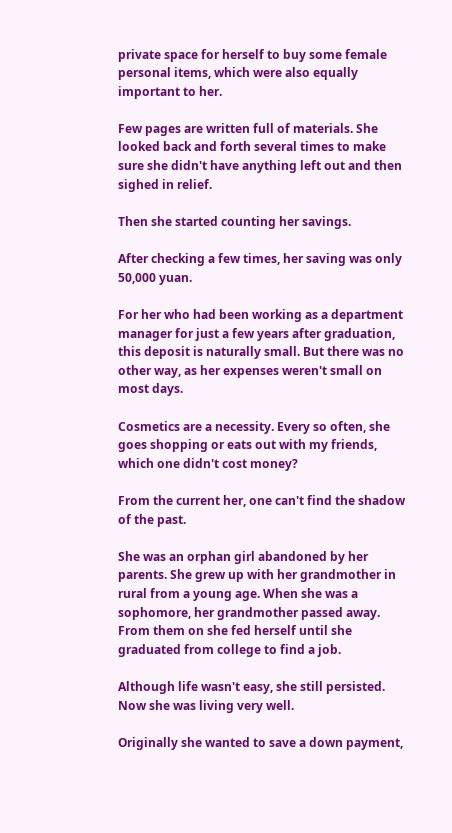private space for herself to buy some female personal items, which were also equally important to her.

Few pages are written full of materials. She looked back and forth several times to make sure she didn't have anything left out and then sighed in relief.

Then she started counting her savings.

After checking a few times, her saving was only 50,000 yuan.

For her who had been working as a department manager for just a few years after graduation, this deposit is naturally small. But there was no other way, as her expenses weren't small on most days.

Cosmetics are a necessity. Every so often, she goes shopping or eats out with my friends, which one didn't cost money?

From the current her, one can't find the shadow of the past.

She was an orphan girl abandoned by her parents. She grew up with her grandmother in rural from a young age. When she was a sophomore, her grandmother passed away. From them on she fed herself until she graduated from college to find a job.

Although life wasn't easy, she still persisted. Now she was living very well.

Originally she wanted to save a down payment,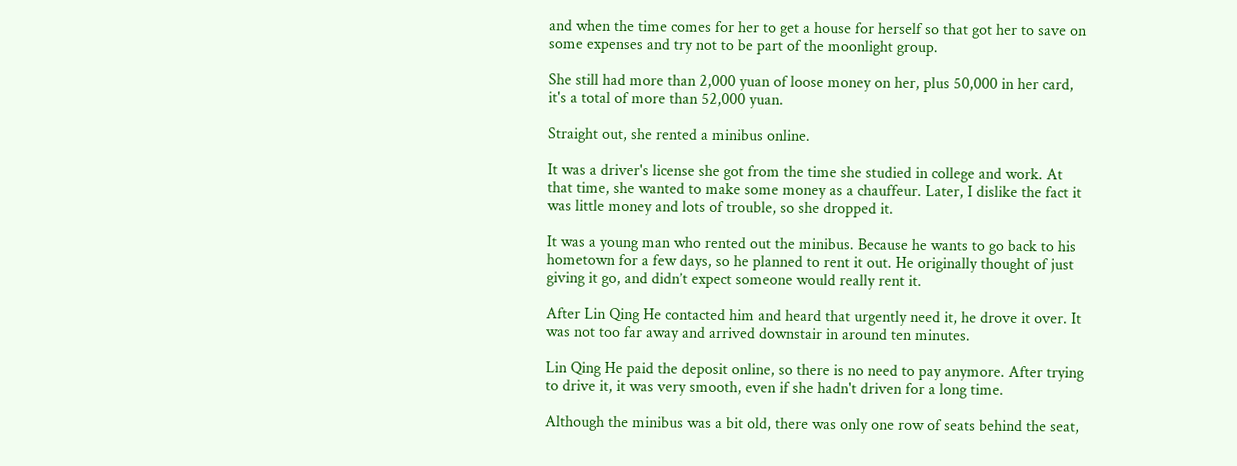and when the time comes for her to get a house for herself so that got her to save on some expenses and try not to be part of the moonlight group.

She still had more than 2,000 yuan of loose money on her, plus 50,000 in her card, it's a total of more than 52,000 yuan.

Straight out, she rented a minibus online.

It was a driver's license she got from the time she studied in college and work. At that time, she wanted to make some money as a chauffeur. Later, I dislike the fact it was little money and lots of trouble, so she dropped it.

It was a young man who rented out the minibus. Because he wants to go back to his hometown for a few days, so he planned to rent it out. He originally thought of just giving it go, and didn’t expect someone would really rent it.

After Lin Qing He contacted him and heard that urgently need it, he drove it over. It was not too far away and arrived downstair in around ten minutes.

Lin Qing He paid the deposit online, so there is no need to pay anymore. After trying to drive it, it was very smooth, even if she hadn't driven for a long time.

Although the minibus was a bit old, there was only one row of seats behind the seat,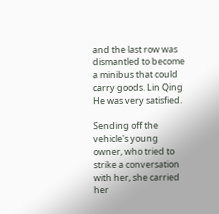and the last row was dismantled to become a minibus that could carry goods. Lin Qing He was very satisfied.

Sending off the vehicle's young owner, who tried to strike a conversation with her, she carried her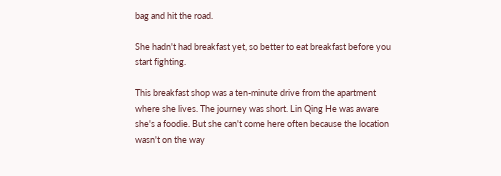bag and hit the road.

She hadn't had breakfast yet, so better to eat breakfast before you start fighting.

This breakfast shop was a ten-minute drive from the apartment where she lives. The journey was short. Lin Qing He was aware she's a foodie. But she can't come here often because the location wasn't on the way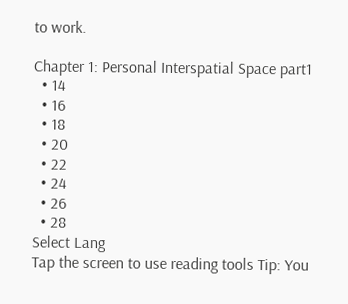to work.

Chapter 1: Personal Interspatial Space part1
  • 14
  • 16
  • 18
  • 20
  • 22
  • 24
  • 26
  • 28
Select Lang
Tap the screen to use reading tools Tip: You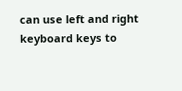can use left and right keyboard keys to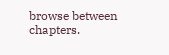browse between chapters.